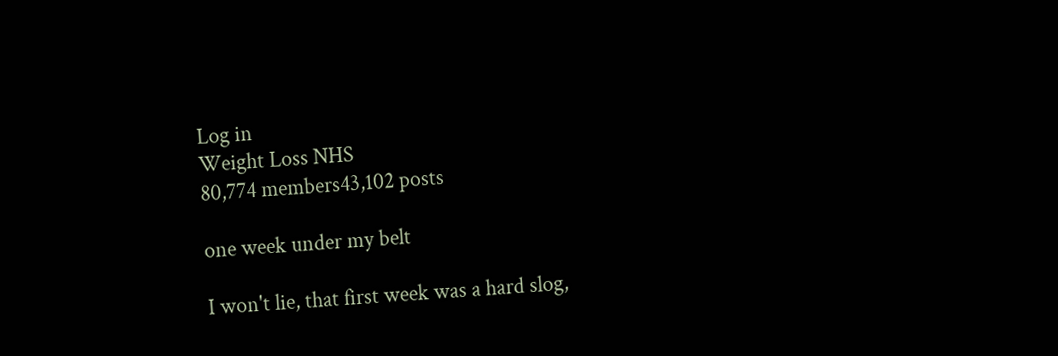Log in
Weight Loss NHS
80,774 members43,102 posts

one week under my belt

I won't lie, that first week was a hard slog,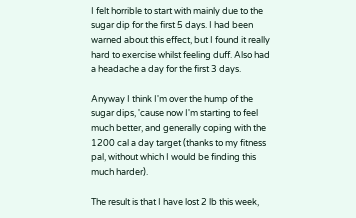I felt horrible to start with mainly due to the sugar dip for the first 5 days. I had been warned about this effect, but I found it really hard to exercise whilst feeling duff. Also had a headache a day for the first 3 days.

Anyway I think I'm over the hump of the sugar dips, 'cause now I'm starting to feel much better, and generally coping with the 1200 cal a day target (thanks to my fitness pal, without which I would be finding this much harder).

The result is that I have lost 2 lb this week,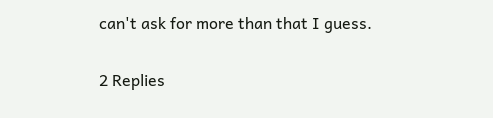can't ask for more than that I guess.

2 Replies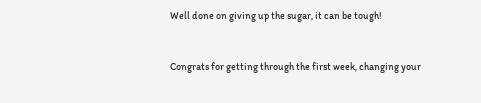Well done on giving up the sugar, it can be tough!


Congrats for getting through the first week, changing your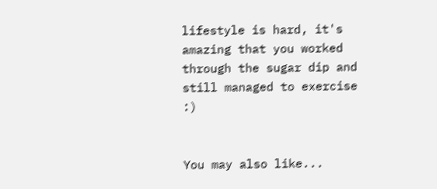lifestyle is hard, it's amazing that you worked through the sugar dip and still managed to exercise :)


You may also like...